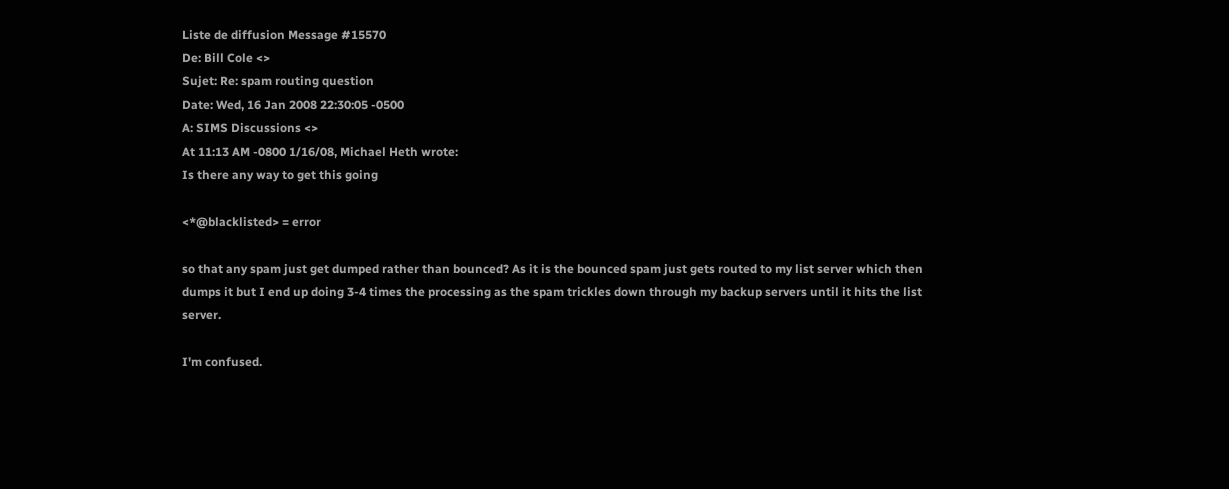Liste de diffusion Message #15570
De: Bill Cole <>
Sujet: Re: spam routing question
Date: Wed, 16 Jan 2008 22:30:05 -0500
A: SIMS Discussions <>
At 11:13 AM -0800 1/16/08, Michael Heth wrote:
Is there any way to get this going

<*@blacklisted> = error

so that any spam just get dumped rather than bounced? As it is the bounced spam just gets routed to my list server which then dumps it but I end up doing 3-4 times the processing as the spam trickles down through my backup servers until it hits the list server.

I'm confused.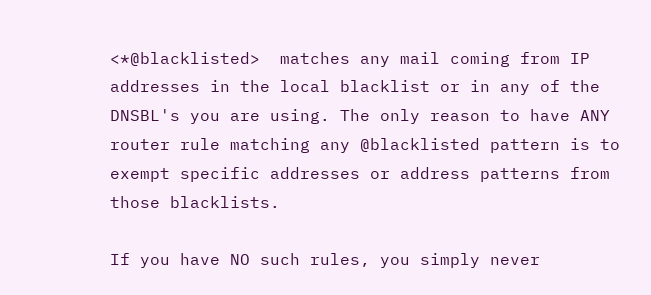<*@blacklisted>  matches any mail coming from IP addresses in the local blacklist or in any of the DNSBL's you are using. The only reason to have ANY router rule matching any @blacklisted pattern is to exempt specific addresses or address patterns from those blacklists.

If you have NO such rules, you simply never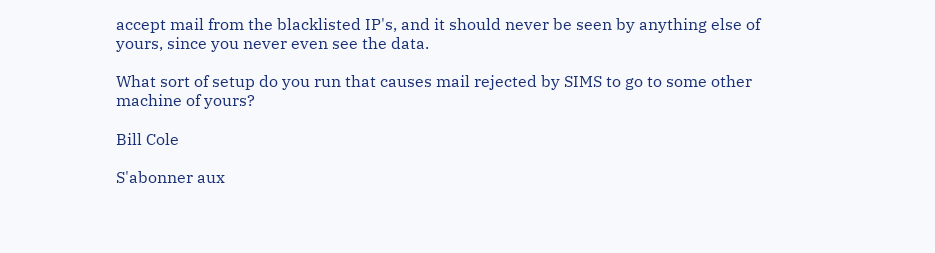accept mail from the blacklisted IP's, and it should never be seen by anything else of yours, since you never even see the data.

What sort of setup do you run that causes mail rejected by SIMS to go to some other machine of yours?

Bill Cole

S'abonner aux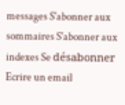messages S'abonner aux sommaires S'abonner aux indexes Se désabonner Ecrire un email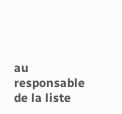au responsable de la liste